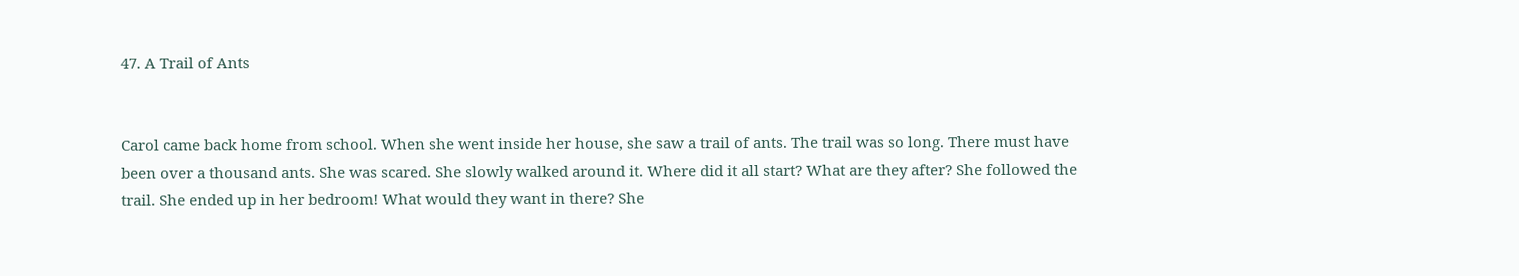47. A Trail of Ants


Carol came back home from school. When she went inside her house, she saw a trail of ants. The trail was so long. There must have been over a thousand ants. She was scared. She slowly walked around it. Where did it all start? What are they after? She followed the trail. She ended up in her bedroom! What would they want in there? She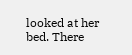looked at her bed. There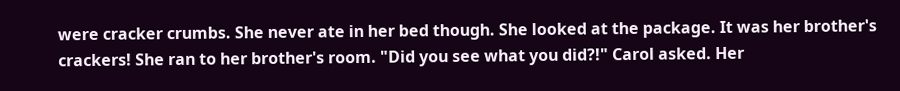were cracker crumbs. She never ate in her bed though. She looked at the package. It was her brother's crackers! She ran to her brother's room. "Did you see what you did?!" Carol asked. Her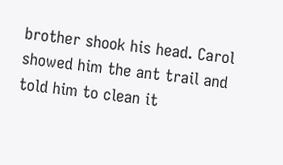brother shook his head. Carol showed him the ant trail and told him to clean it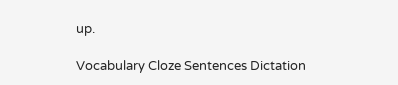up.

Vocabulary Cloze Sentences Dictation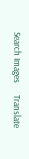Search Images      Translate